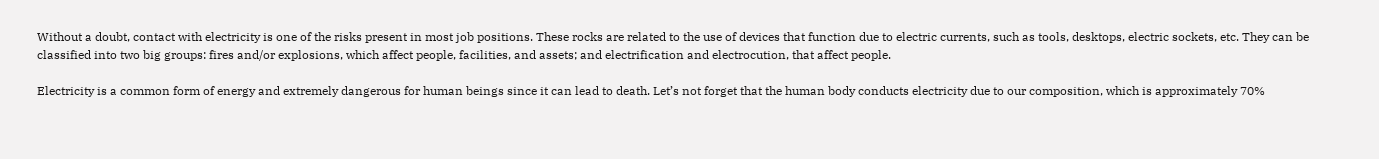Without a doubt, contact with electricity is one of the risks present in most job positions. These rocks are related to the use of devices that function due to electric currents, such as tools, desktops, electric sockets, etc. They can be classified into two big groups: fires and/or explosions, which affect people, facilities, and assets; and electrification and electrocution, that affect people.

Electricity is a common form of energy and extremely dangerous for human beings since it can lead to death. Let’s not forget that the human body conducts electricity due to our composition, which is approximately 70%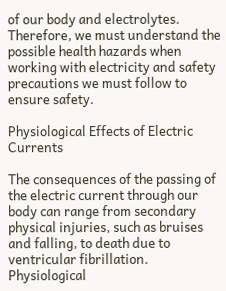of our body and electrolytes. Therefore, we must understand the possible health hazards when working with electricity and safety precautions we must follow to ensure safety.

Physiological Effects of Electric Currents

The consequences of the passing of the electric current through our body can range from secondary physical injuries, such as bruises and falling, to death due to ventricular fibrillation.
Physiological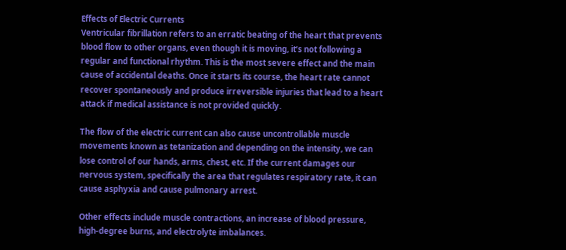Effects of Electric Currents
Ventricular fibrillation refers to an erratic beating of the heart that prevents blood flow to other organs, even though it is moving, it’s not following a regular and functional rhythm. This is the most severe effect and the main cause of accidental deaths. Once it starts its course, the heart rate cannot recover spontaneously and produce irreversible injuries that lead to a heart attack if medical assistance is not provided quickly.

The flow of the electric current can also cause uncontrollable muscle movements known as tetanization and depending on the intensity, we can lose control of our hands, arms, chest, etc. If the current damages our nervous system, specifically the area that regulates respiratory rate, it can cause asphyxia and cause pulmonary arrest.

Other effects include muscle contractions, an increase of blood pressure, high-degree burns, and electrolyte imbalances.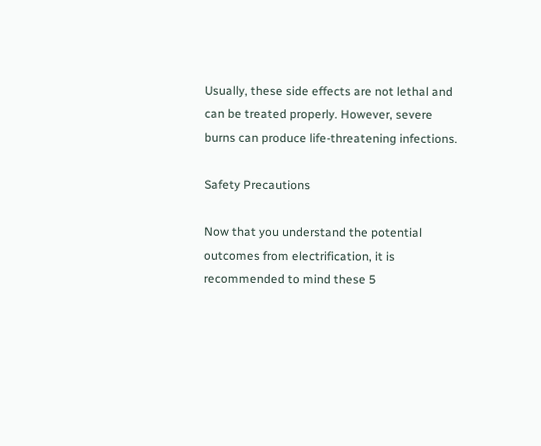Usually, these side effects are not lethal and can be treated properly. However, severe burns can produce life-threatening infections.

Safety Precautions

Now that you understand the potential outcomes from electrification, it is recommended to mind these 5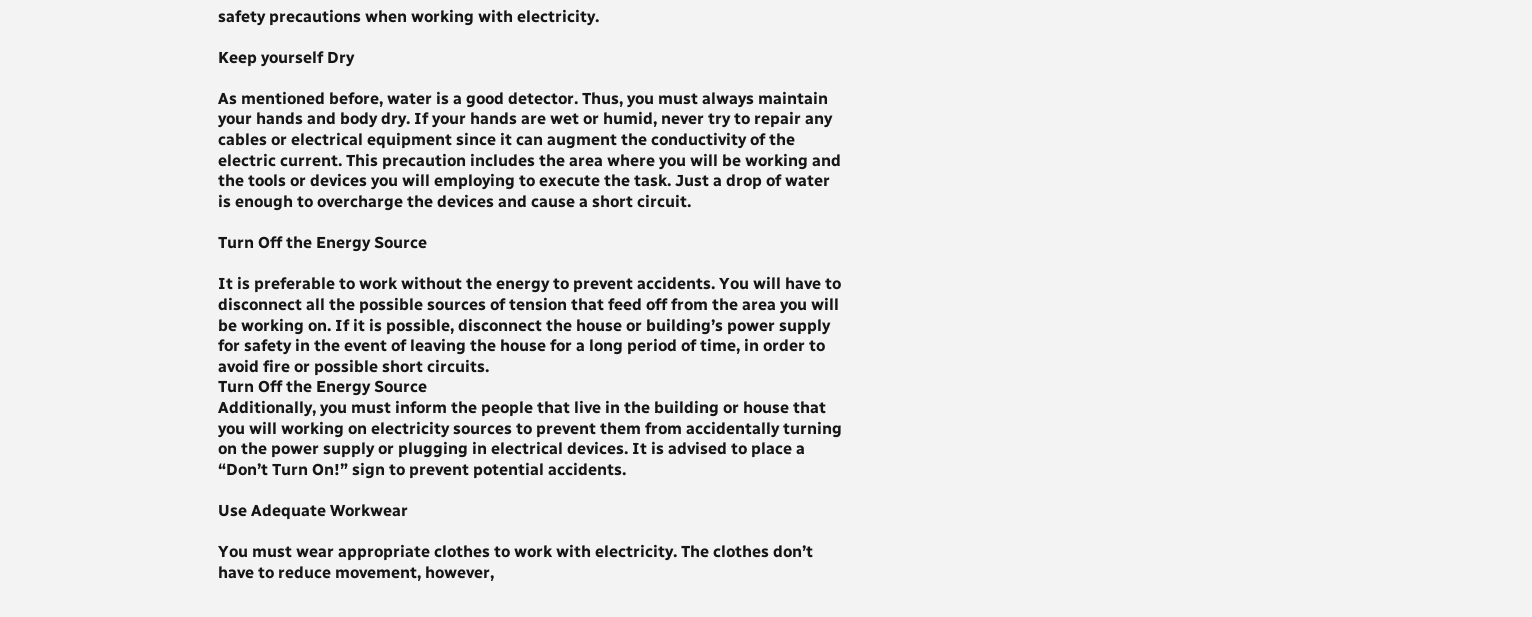safety precautions when working with electricity.

Keep yourself Dry

As mentioned before, water is a good detector. Thus, you must always maintain your hands and body dry. If your hands are wet or humid, never try to repair any cables or electrical equipment since it can augment the conductivity of the electric current. This precaution includes the area where you will be working and the tools or devices you will employing to execute the task. Just a drop of water is enough to overcharge the devices and cause a short circuit.

Turn Off the Energy Source

It is preferable to work without the energy to prevent accidents. You will have to disconnect all the possible sources of tension that feed off from the area you will be working on. If it is possible, disconnect the house or building’s power supply for safety in the event of leaving the house for a long period of time, in order to avoid fire or possible short circuits.
Turn Off the Energy Source
Additionally, you must inform the people that live in the building or house that you will working on electricity sources to prevent them from accidentally turning on the power supply or plugging in electrical devices. It is advised to place a “Don’t Turn On!” sign to prevent potential accidents.

Use Adequate Workwear

You must wear appropriate clothes to work with electricity. The clothes don’t have to reduce movement, however,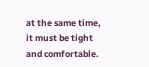at the same time, it must be tight and comfortable.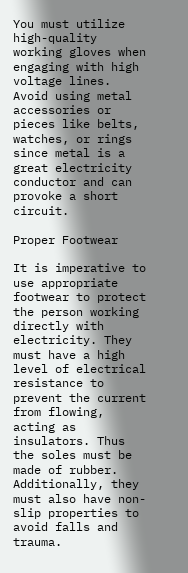You must utilize high-quality working gloves when engaging with high voltage lines. Avoid using metal accessories or pieces like belts, watches, or rings since metal is a great electricity conductor and can provoke a short circuit.

Proper Footwear

It is imperative to use appropriate footwear to protect the person working directly with electricity. They must have a high level of electrical resistance to prevent the current from flowing, acting as insulators. Thus the soles must be made of rubber. Additionally, they must also have non-slip properties to avoid falls and trauma.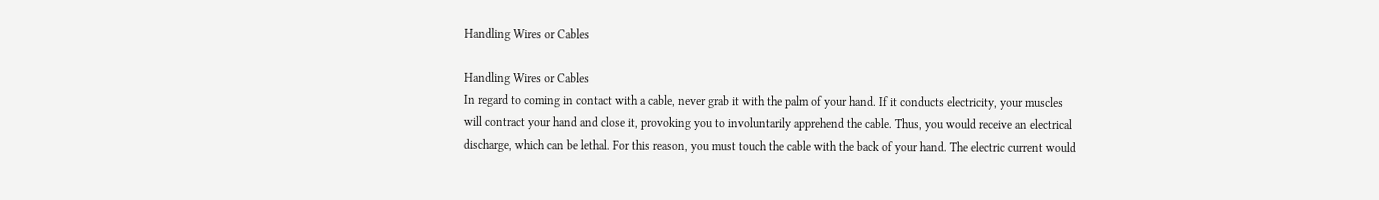Handling Wires or Cables

Handling Wires or Cables
In regard to coming in contact with a cable, never grab it with the palm of your hand. If it conducts electricity, your muscles will contract your hand and close it, provoking you to involuntarily apprehend the cable. Thus, you would receive an electrical discharge, which can be lethal. For this reason, you must touch the cable with the back of your hand. The electric current would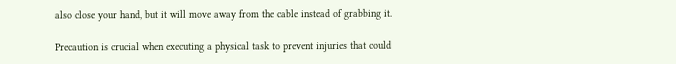also close your hand, but it will move away from the cable instead of grabbing it.

Precaution is crucial when executing a physical task to prevent injuries that could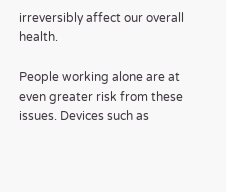irreversibly affect our overall health.

People working alone are at even greater risk from these issues. Devices such as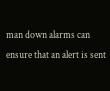man down alarms can ensure that an alert is sent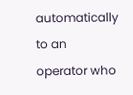automatically to an operator who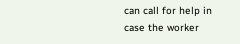can call for help in case the worker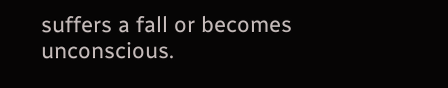suffers a fall or becomes unconscious.